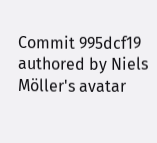Commit 995dcf19 authored by Niels Möller's avatar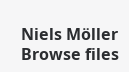Niels Möller
Browse files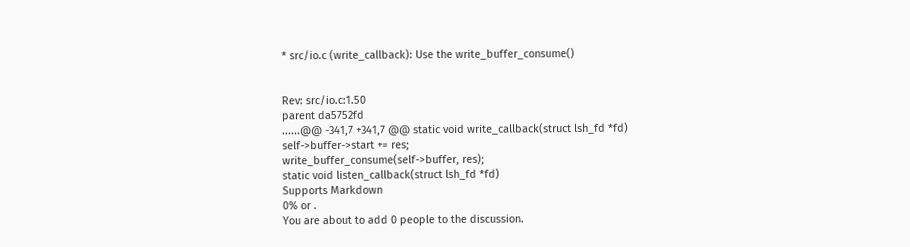* src/io.c (write_callback): Use the write_buffer_consume()


Rev: src/io.c:1.50
parent da5752fd
......@@ -341,7 +341,7 @@ static void write_callback(struct lsh_fd *fd)
self->buffer->start += res;
write_buffer_consume(self->buffer, res);
static void listen_callback(struct lsh_fd *fd)
Supports Markdown
0% or .
You are about to add 0 people to the discussion.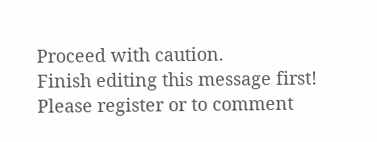Proceed with caution.
Finish editing this message first!
Please register or to comment